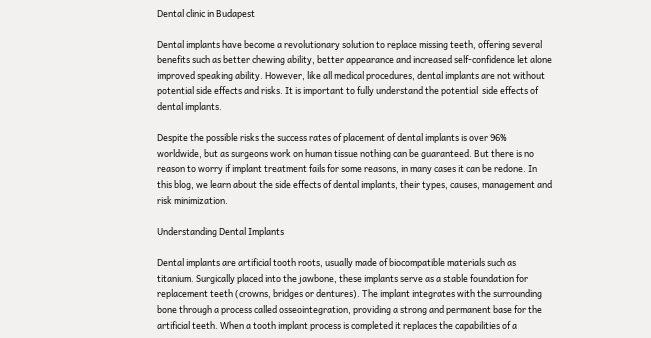Dental clinic in Budapest

Dental implants have become a revolutionary solution to replace missing teeth, offering several benefits such as better chewing ability, better appearance and increased self-confidence let alone improved speaking ability. However, like all medical procedures, dental implants are not without potential side effects and risks. It is important to fully understand the potential  side effects of dental implants.

Despite the possible risks the success rates of placement of dental implants is over 96% worldwide, but as surgeons work on human tissue nothing can be guaranteed. But there is no reason to worry if implant treatment fails for some reasons, in many cases it can be redone. In this blog, we learn about the side effects of dental implants, their types, causes, management and risk minimization.

Understanding Dental Implants

Dental implants are artificial tooth roots, usually made of biocompatible materials such as titanium. Surgically placed into the jawbone, these implants serve as a stable foundation for replacement teeth (crowns, bridges or dentures). The implant integrates with the surrounding bone through a process called osseointegration, providing a strong and permanent base for the artificial teeth. When a tooth implant process is completed it replaces the capabilities of a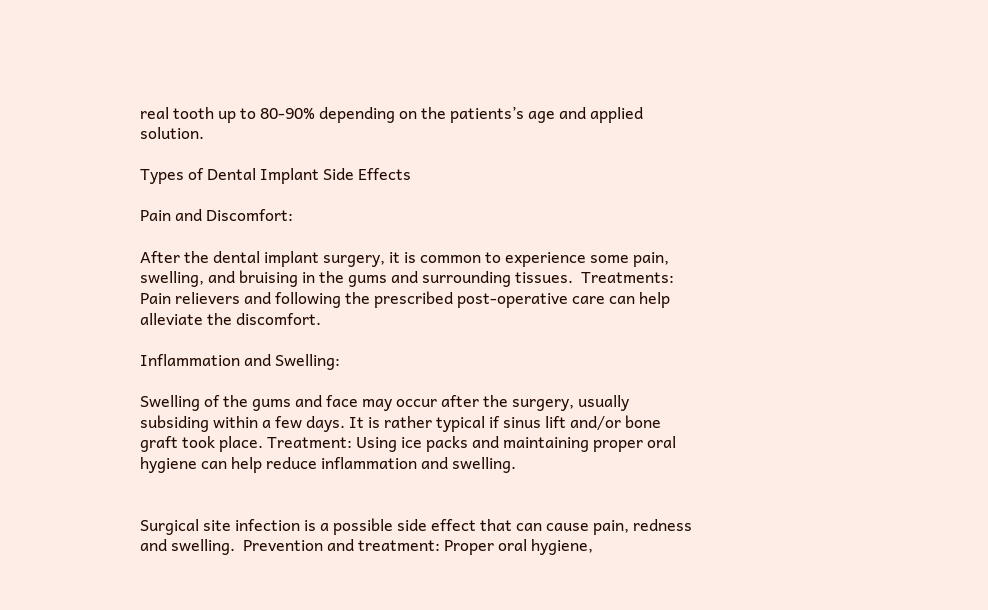real tooth up to 80-90% depending on the patients’s age and applied solution.

Types of Dental Implant Side Effects

Pain and Discomfort:

After the dental implant surgery, it is common to experience some pain, swelling, and bruising in the gums and surrounding tissues.  Treatments: Pain relievers and following the prescribed post-operative care can help alleviate the discomfort.

Inflammation and Swelling:

Swelling of the gums and face may occur after the surgery, usually subsiding within a few days. It is rather typical if sinus lift and/or bone graft took place. Treatment: Using ice packs and maintaining proper oral hygiene can help reduce inflammation and swelling.


Surgical site infection is a possible side effect that can cause pain, redness and swelling.  Prevention and treatment: Proper oral hygiene,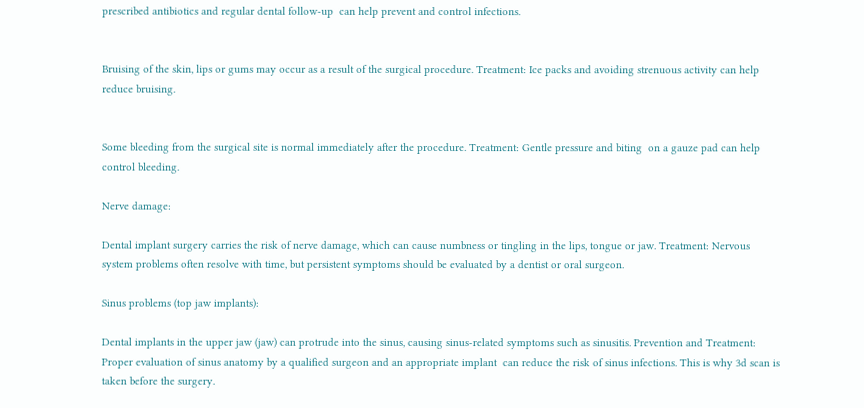prescribed antibiotics and regular dental follow-up  can help prevent and control infections.


Bruising of the skin, lips or gums may occur as a result of the surgical procedure. Treatment: Ice packs and avoiding strenuous activity can help reduce bruising.


Some bleeding from the surgical site is normal immediately after the procedure. Treatment: Gentle pressure and biting  on a gauze pad can help control bleeding.

Nerve damage:

Dental implant surgery carries the risk of nerve damage, which can cause numbness or tingling in the lips, tongue or jaw. Treatment: Nervous system problems often resolve with time, but persistent symptoms should be evaluated by a dentist or oral surgeon.

Sinus problems (top jaw implants):

Dental implants in the upper jaw (jaw) can protrude into the sinus, causing sinus-related symptoms such as sinusitis. Prevention and Treatment: Proper evaluation of sinus anatomy by a qualified surgeon and an appropriate implant  can reduce the risk of sinus infections. This is why 3d scan is taken before the surgery.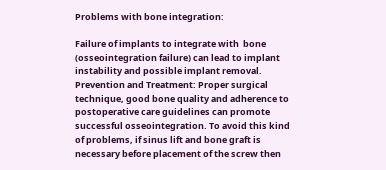Problems with bone integration:

Failure of implants to integrate with  bone (osseointegration failure) can lead to implant instability and possible implant removal.  Prevention and Treatment: Proper surgical technique, good bone quality and adherence to postoperative care guidelines can promote successful osseointegration. To avoid this kind of problems, if sinus lift and bone graft is necessary before placement of the screw then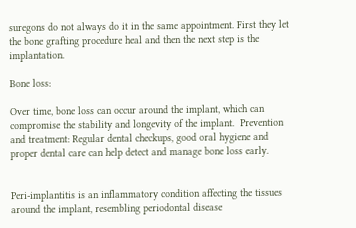suregons do not always do it in the same appointment. First they let the bone grafting procedure heal and then the next step is the implantation.

Bone loss:

Over time, bone loss can occur around the implant, which can compromise the stability and longevity of the implant.  Prevention and treatment: Regular dental checkups, good oral hygiene and proper dental care can help detect and manage bone loss early.


Peri-implantitis is an inflammatory condition affecting the tissues around the implant, resembling periodontal disease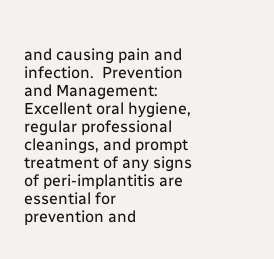and causing pain and infection.  Prevention and Management: Excellent oral hygiene, regular professional cleanings, and prompt treatment of any signs of peri-implantitis are essential for prevention and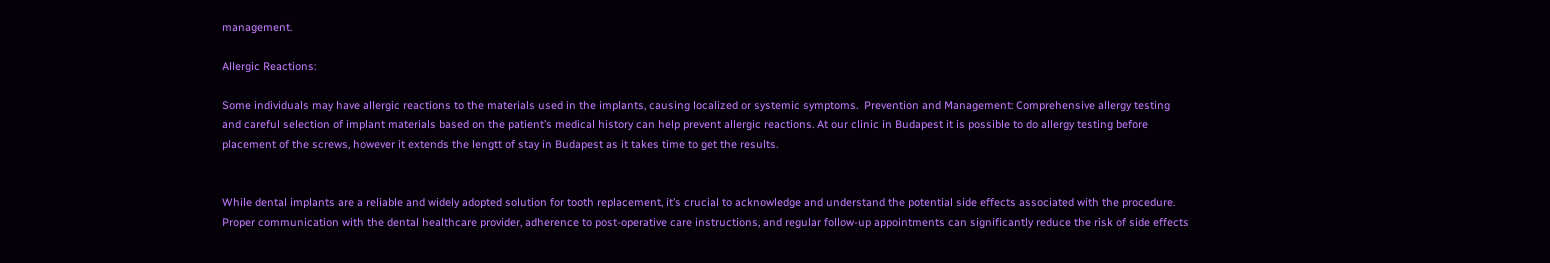management.

Allergic Reactions:

Some individuals may have allergic reactions to the materials used in the implants, causing localized or systemic symptoms.  Prevention and Management: Comprehensive allergy testing and careful selection of implant materials based on the patient’s medical history can help prevent allergic reactions. At our clinic in Budapest it is possible to do allergy testing before placement of the screws, however it extends the lengtt of stay in Budapest as it takes time to get the results.


While dental implants are a reliable and widely adopted solution for tooth replacement, it’s crucial to acknowledge and understand the potential side effects associated with the procedure. Proper communication with the dental healthcare provider, adherence to post-operative care instructions, and regular follow-up appointments can significantly reduce the risk of side effects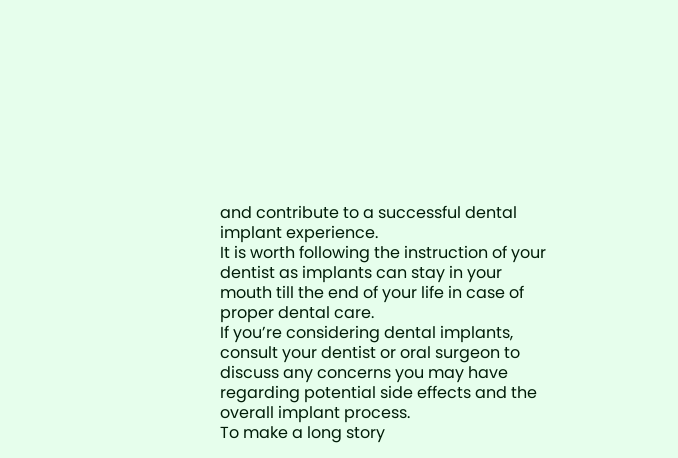and contribute to a successful dental implant experience.
It is worth following the instruction of your dentist as implants can stay in your mouth till the end of your life in case of proper dental care.
If you’re considering dental implants, consult your dentist or oral surgeon to discuss any concerns you may have regarding potential side effects and the overall implant process.
To make a long story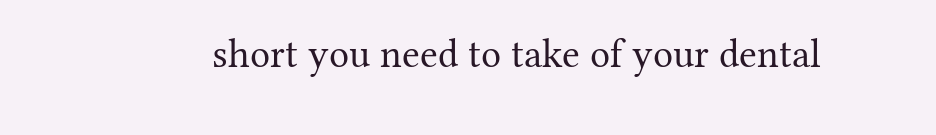short you need to take of your dental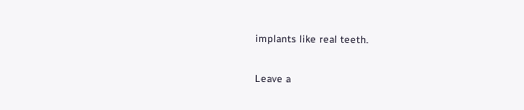implants like real teeth.

Leave a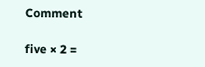Comment

five × 2 =